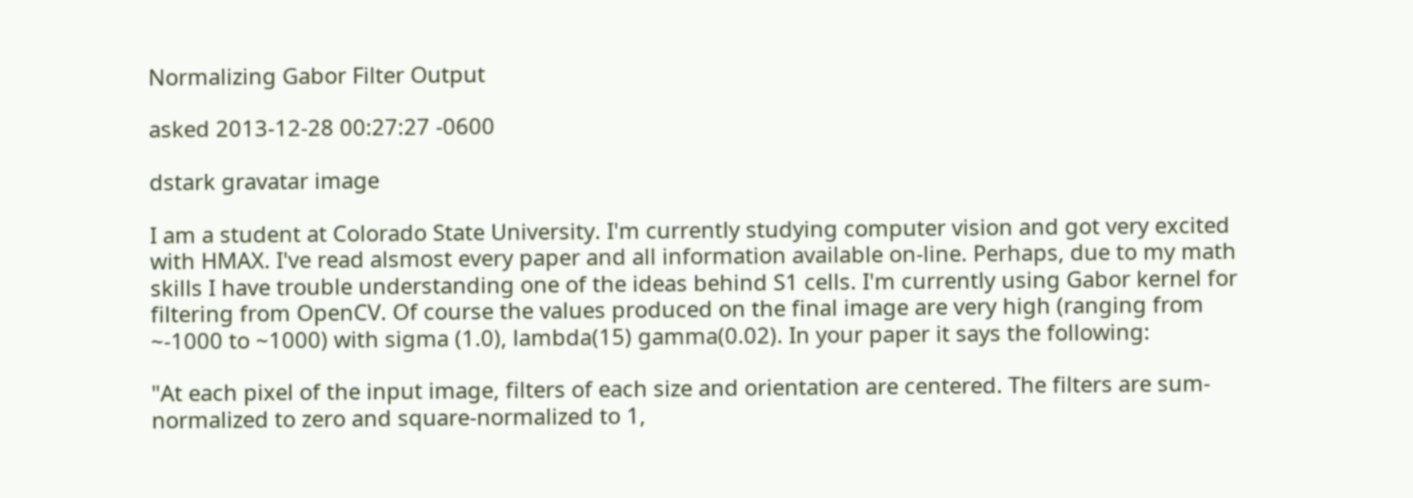Normalizing Gabor Filter Output

asked 2013-12-28 00:27:27 -0600

dstark gravatar image

I am a student at Colorado State University. I'm currently studying computer vision and got very excited with HMAX. I've read alsmost every paper and all information available on-line. Perhaps, due to my math skills I have trouble understanding one of the ideas behind S1 cells. I'm currently using Gabor kernel for filtering from OpenCV. Of course the values produced on the final image are very high (ranging from ~-1000 to ~1000) with sigma (1.0), lambda(15) gamma(0.02). In your paper it says the following:

"At each pixel of the input image, filters of each size and orientation are centered. The filters are sum-normalized to zero and square-normalized to 1,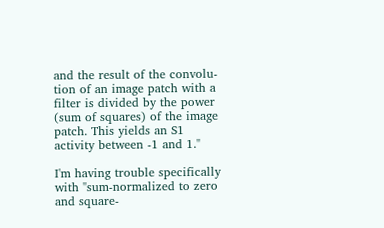and the result of the convolu- tion of an image patch with a filter is divided by the power (sum of squares) of the image patch. This yields an S1 activity between -1 and 1."

I'm having trouble specifically with "sum-normalized to zero and square-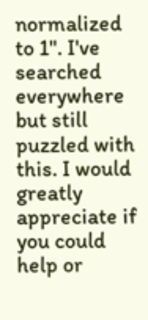normalized to 1". I've searched everywhere but still puzzled with this. I would greatly appreciate if you could help or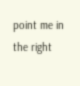point me in the right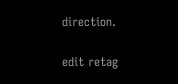direction.

edit retag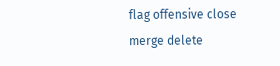flag offensive close merge delete